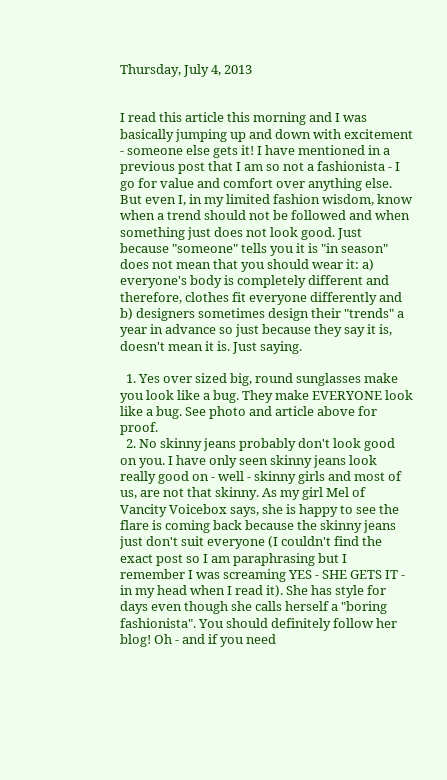Thursday, July 4, 2013


I read this article this morning and I was basically jumping up and down with excitement - someone else gets it! I have mentioned in a previous post that I am so not a fashionista - I go for value and comfort over anything else. But even I, in my limited fashion wisdom, know when a trend should not be followed and when something just does not look good. Just because "someone" tells you it is "in season" does not mean that you should wear it: a) everyone's body is completely different and therefore, clothes fit everyone differently and b) designers sometimes design their "trends" a year in advance so just because they say it is, doesn't mean it is. Just saying.

  1. Yes over sized big, round sunglasses make you look like a bug. They make EVERYONE look like a bug. See photo and article above for proof.
  2. No skinny jeans probably don't look good on you. I have only seen skinny jeans look really good on - well - skinny girls and most of us, are not that skinny. As my girl Mel of Vancity Voicebox says, she is happy to see the flare is coming back because the skinny jeans just don't suit everyone (I couldn't find the exact post so I am paraphrasing but I remember I was screaming YES - SHE GETS IT - in my head when I read it). She has style for days even though she calls herself a "boring fashionista". You should definitely follow her blog! Oh - and if you need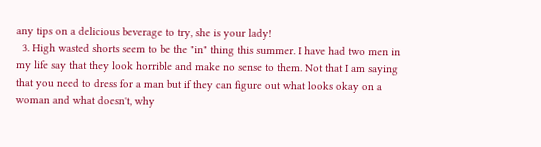any tips on a delicious beverage to try, she is your lady!
  3. High wasted shorts seem to be the "in" thing this summer. I have had two men in my life say that they look horrible and make no sense to them. Not that I am saying that you need to dress for a man but if they can figure out what looks okay on a woman and what doesn't, why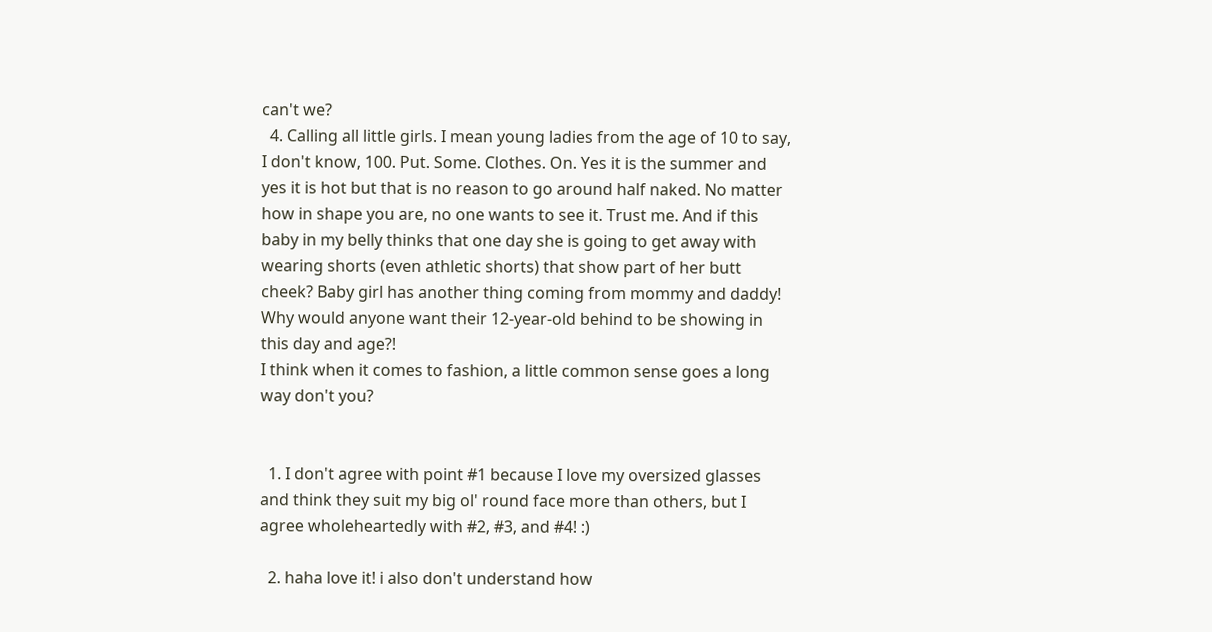can't we?
  4. Calling all little girls. I mean young ladies from the age of 10 to say, I don't know, 100. Put. Some. Clothes. On. Yes it is the summer and yes it is hot but that is no reason to go around half naked. No matter how in shape you are, no one wants to see it. Trust me. And if this baby in my belly thinks that one day she is going to get away with wearing shorts (even athletic shorts) that show part of her butt cheek? Baby girl has another thing coming from mommy and daddy! Why would anyone want their 12-year-old behind to be showing in this day and age?!
I think when it comes to fashion, a little common sense goes a long way don't you?


  1. I don't agree with point #1 because I love my oversized glasses and think they suit my big ol' round face more than others, but I agree wholeheartedly with #2, #3, and #4! :)

  2. haha love it! i also don't understand how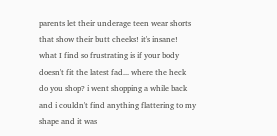parents let their underage teen wear shorts that show their butt cheeks! it's insane! what I find so frustrating is if your body doesn't fit the latest fad... where the heck do you shop? i went shopping a while back and i couldn't find anything flattering to my shape and it was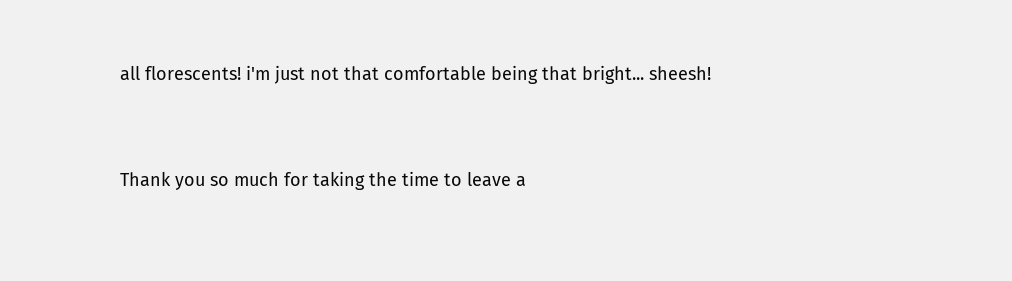all florescents! i'm just not that comfortable being that bright... sheesh!


Thank you so much for taking the time to leave a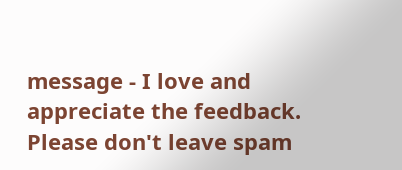message - I love and appreciate the feedback. Please don't leave spam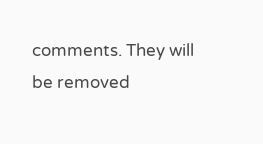comments. They will be removed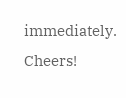immediately. Cheers!